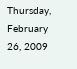Thursday, February 26, 2009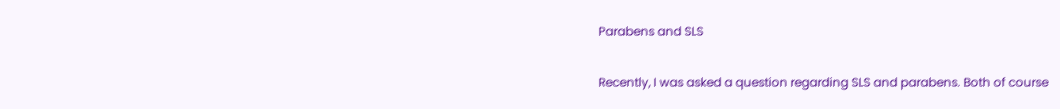Parabens and SLS

Recently, I was asked a question regarding SLS and parabens. Both of course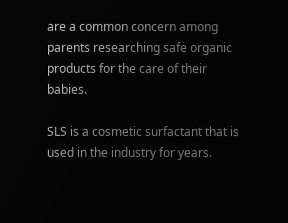are a common concern among parents researching safe organic products for the care of their babies.

SLS is a cosmetic surfactant that is used in the industry for years.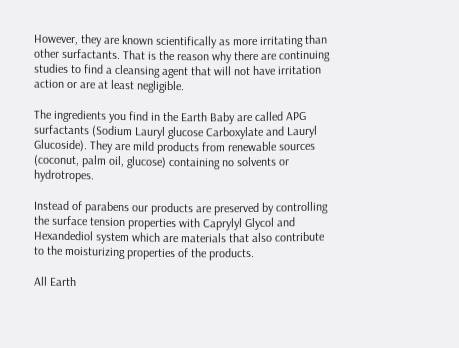However, they are known scientifically as more irritating than other surfactants. That is the reason why there are continuing studies to find a cleansing agent that will not have irritation action or are at least negligible.

The ingredients you find in the Earth Baby are called APG surfactants (Sodium Lauryl glucose Carboxylate and Lauryl Glucoside). They are mild products from renewable sources (coconut, palm oil, glucose) containing no solvents or hydrotropes.

Instead of parabens our products are preserved by controlling the surface tension properties with Caprylyl Glycol and Hexandediol system which are materials that also contribute to the moisturizing properties of the products.

All Earth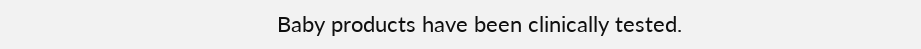Baby products have been clinically tested.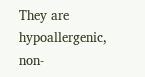They are hypoallergenic, non-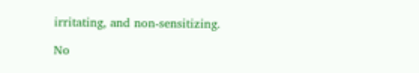irritating, and non-sensitizing.

No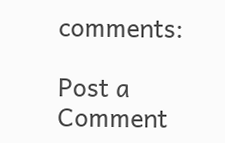comments:

Post a Comment